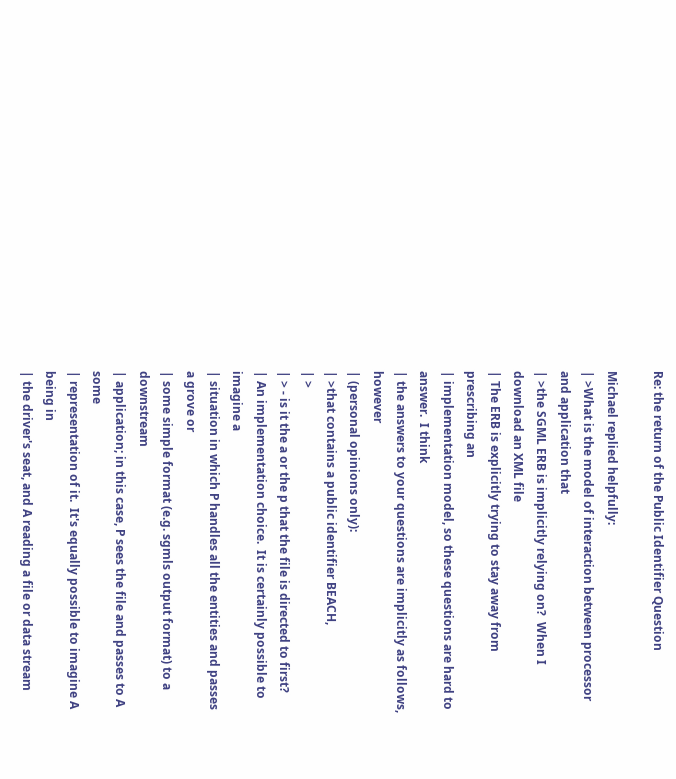Re: the return of the Public Identifier Question

Michael replied helpfully:
| >What is the model of interaction between processor and application that
| >the SGML ERB is implicitly relying on?  When I download an XML file
| The ERB is explicitly trying to stay away from prescribing an
| implementation model, so these questions are hard to answer.  I think
| the answers to your questions are implicitly as follows, however
| (personal opinions only):
| >that contains a public identifier BEACH,
| >
| > - is it the a or the p that the file is directed to first?
| An implementation choice.  It is certainly possible to imagine a
| situation in which P handles all the entities and passes a grove or
| some simple format (e.g. sgmls output format) to a downstream
| application; in this case, P sees the file and passes to A some
| representation of it.  It's equally possible to imagine A being in
| the driver's seat, and A reading a file or data stream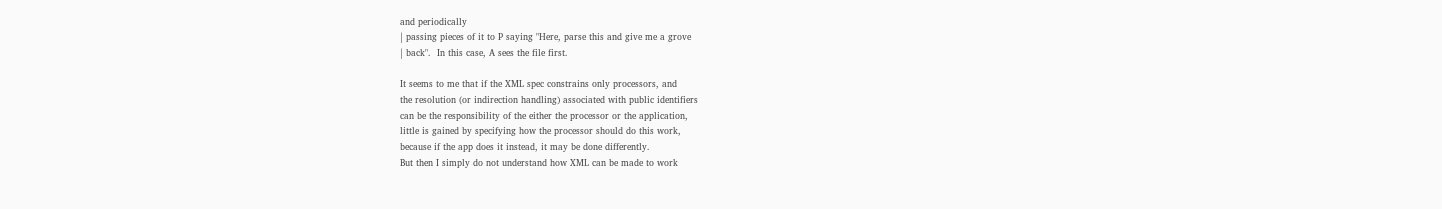and periodically
| passing pieces of it to P saying "Here, parse this and give me a grove
| back".  In this case, A sees the file first.

It seems to me that if the XML spec constrains only processors, and
the resolution (or indirection handling) associated with public identifiers
can be the responsibility of the either the processor or the application,
little is gained by specifying how the processor should do this work,
because if the app does it instead, it may be done differently.
But then I simply do not understand how XML can be made to work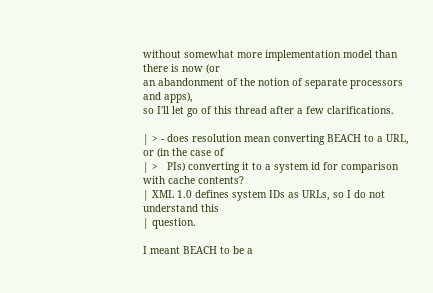without somewhat more implementation model than there is now (or
an abandonment of the notion of separate processors and apps),
so I'll let go of this thread after a few clarifications.

| > - does resolution mean converting BEACH to a URL, or (in the case of
| >   PIs) converting it to a system id for comparison with cache contents?
| XML 1.0 defines system IDs as URLs, so I do not understand this
| question.

I meant BEACH to be a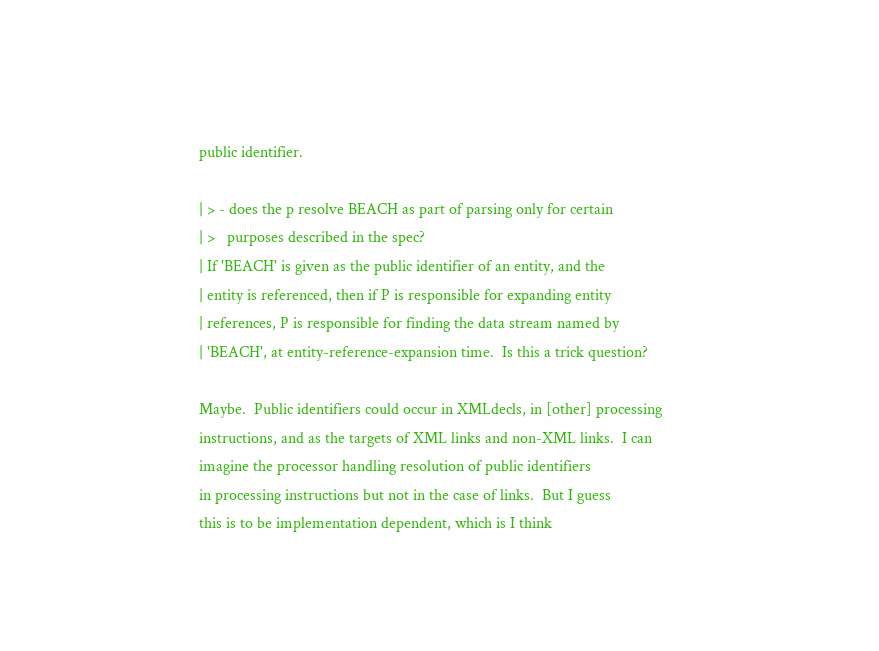public identifier.

| > - does the p resolve BEACH as part of parsing only for certain
| >   purposes described in the spec?
| If 'BEACH' is given as the public identifier of an entity, and the
| entity is referenced, then if P is responsible for expanding entity
| references, P is responsible for finding the data stream named by
| 'BEACH', at entity-reference-expansion time.  Is this a trick question?

Maybe.  Public identifiers could occur in XMLdecls, in [other] processing
instructions, and as the targets of XML links and non-XML links.  I can
imagine the processor handling resolution of public identifiers
in processing instructions but not in the case of links.  But I guess
this is to be implementation dependent, which is I think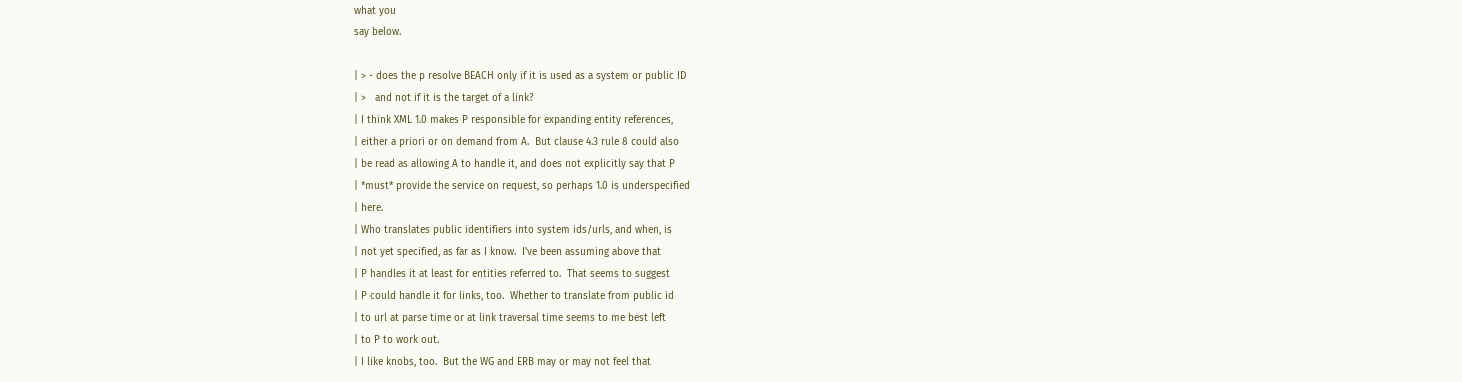what you
say below.

| > - does the p resolve BEACH only if it is used as a system or public ID
| >   and not if it is the target of a link?
| I think XML 1.0 makes P responsible for expanding entity references,
| either a priori or on demand from A.  But clause 4.3 rule 8 could also
| be read as allowing A to handle it, and does not explicitly say that P
| *must* provide the service on request, so perhaps 1.0 is underspecified
| here.
| Who translates public identifiers into system ids/urls, and when, is
| not yet specified, as far as I know.  I've been assuming above that
| P handles it at least for entities referred to.  That seems to suggest
| P could handle it for links, too.  Whether to translate from public id
| to url at parse time or at link traversal time seems to me best left
| to P to work out.
| I like knobs, too.  But the WG and ERB may or may not feel that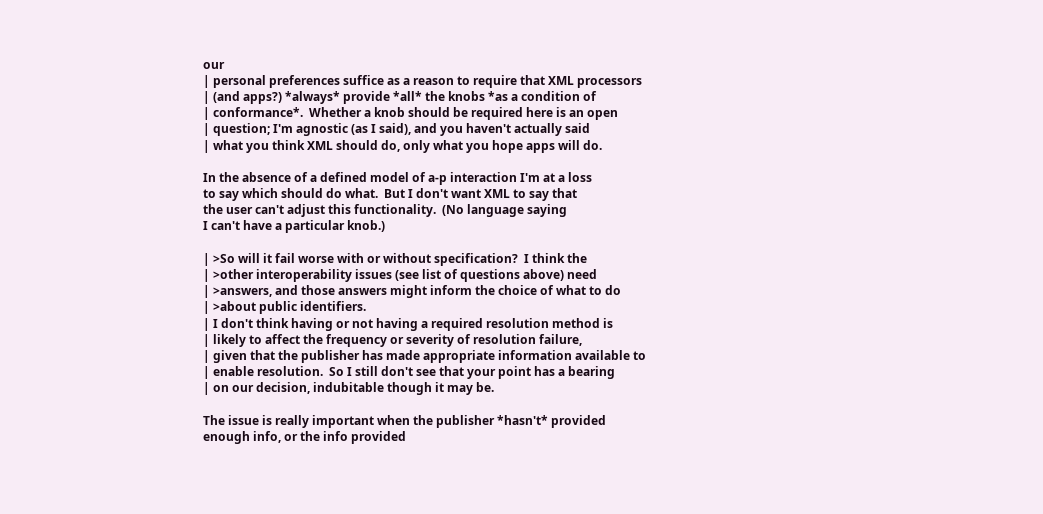our
| personal preferences suffice as a reason to require that XML processors
| (and apps?) *always* provide *all* the knobs *as a condition of
| conformance*.  Whether a knob should be required here is an open
| question; I'm agnostic (as I said), and you haven't actually said
| what you think XML should do, only what you hope apps will do.

In the absence of a defined model of a-p interaction I'm at a loss
to say which should do what.  But I don't want XML to say that
the user can't adjust this functionality.  (No language saying
I can't have a particular knob.)

| >So will it fail worse with or without specification?  I think the
| >other interoperability issues (see list of questions above) need
| >answers, and those answers might inform the choice of what to do
| >about public identifiers.
| I don't think having or not having a required resolution method is
| likely to affect the frequency or severity of resolution failure,
| given that the publisher has made appropriate information available to
| enable resolution.  So I still don't see that your point has a bearing
| on our decision, indubitable though it may be.

The issue is really important when the publisher *hasn't* provided
enough info, or the info provided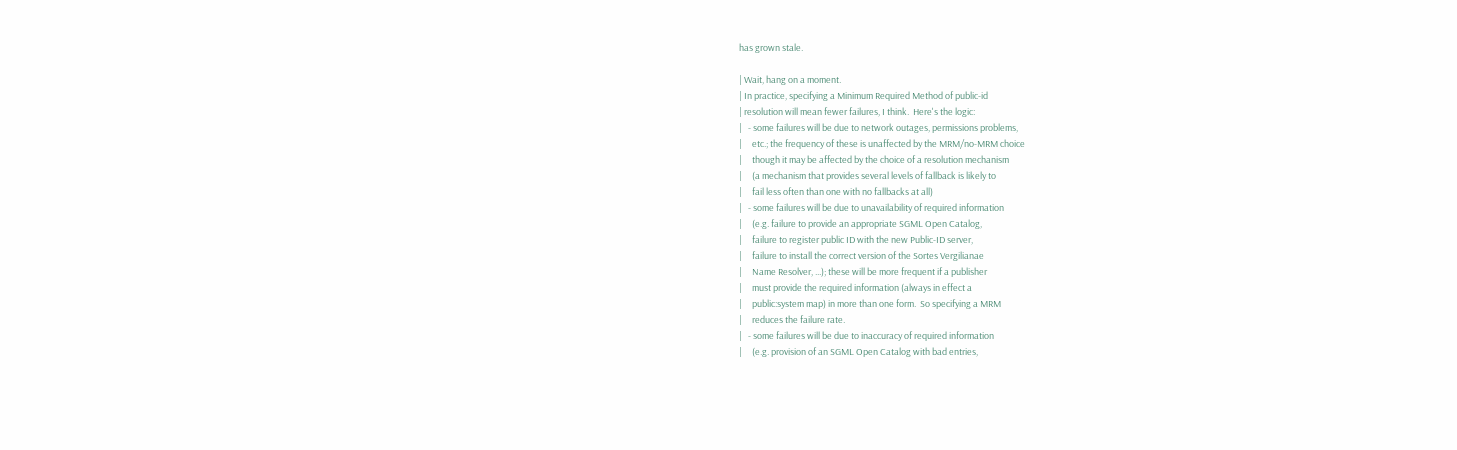has grown stale.

| Wait, hang on a moment.
| In practice, specifying a Minimum Required Method of public-id
| resolution will mean fewer failures, I think.  Here's the logic:
|   - some failures will be due to network outages, permissions problems,
|     etc.; the frequency of these is unaffected by the MRM/no-MRM choice
|     though it may be affected by the choice of a resolution mechanism
|     (a mechanism that provides several levels of fallback is likely to
|     fail less often than one with no fallbacks at all)
|   - some failures will be due to unavailability of required information
|     (e.g. failure to provide an appropriate SGML Open Catalog,
|     failure to register public ID with the new Public-ID server,
|     failure to install the correct version of the Sortes Vergilianae
|     Name Resolver, ...); these will be more frequent if a publisher
|     must provide the required information (always in effect a
|     public:system map) in more than one form.  So specifying a MRM
|     reduces the failure rate.
|   - some failures will be due to inaccuracy of required information
|     (e.g. provision of an SGML Open Catalog with bad entries,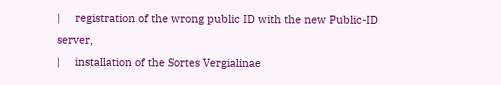|     registration of the wrong public ID with the new Public-ID server,
|     installation of the Sortes Vergialinae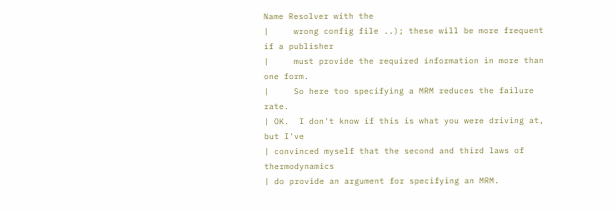Name Resolver with the
|     wrong config file ..); these will be more frequent if a publisher
|     must provide the required information in more than one form.
|     So here too specifying a MRM reduces the failure rate.
| OK.  I don't know if this is what you were driving at, but I've
| convinced myself that the second and third laws of thermodynamics
| do provide an argument for specifying an MRM.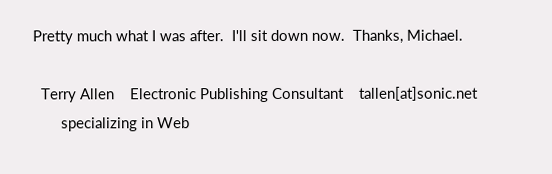Pretty much what I was after.  I'll sit down now.  Thanks, Michael.

  Terry Allen    Electronic Publishing Consultant    tallen[at]sonic.net
       specializing in Web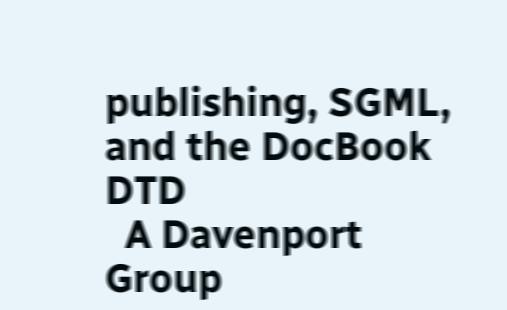publishing, SGML, and the DocBook DTD
  A Davenport Group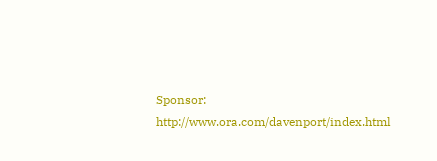Sponsor:  http://www.ora.com/davenport/index.html